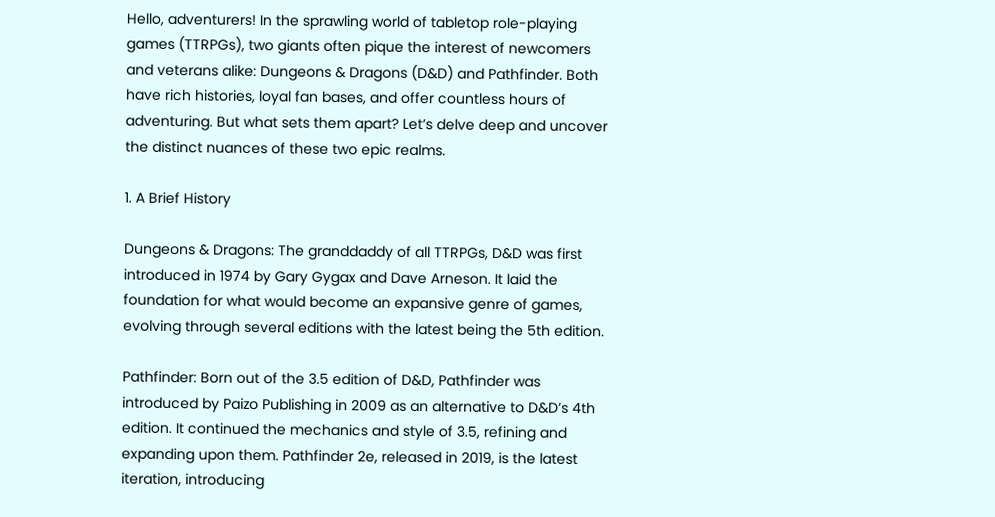Hello, adventurers! In the sprawling world of tabletop role-playing games (TTRPGs), two giants often pique the interest of newcomers and veterans alike: Dungeons & Dragons (D&D) and Pathfinder. Both have rich histories, loyal fan bases, and offer countless hours of adventuring. But what sets them apart? Let’s delve deep and uncover the distinct nuances of these two epic realms.

1. A Brief History

Dungeons & Dragons: The granddaddy of all TTRPGs, D&D was first introduced in 1974 by Gary Gygax and Dave Arneson. It laid the foundation for what would become an expansive genre of games, evolving through several editions with the latest being the 5th edition.

Pathfinder: Born out of the 3.5 edition of D&D, Pathfinder was introduced by Paizo Publishing in 2009 as an alternative to D&D’s 4th edition. It continued the mechanics and style of 3.5, refining and expanding upon them. Pathfinder 2e, released in 2019, is the latest iteration, introducing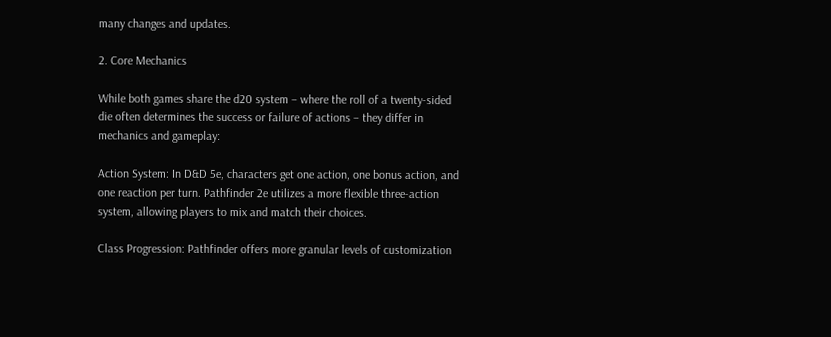many changes and updates.

2. Core Mechanics

While both games share the d20 system – where the roll of a twenty-sided die often determines the success or failure of actions – they differ in mechanics and gameplay:

Action System: In D&D 5e, characters get one action, one bonus action, and one reaction per turn. Pathfinder 2e utilizes a more flexible three-action system, allowing players to mix and match their choices.

Class Progression: Pathfinder offers more granular levels of customization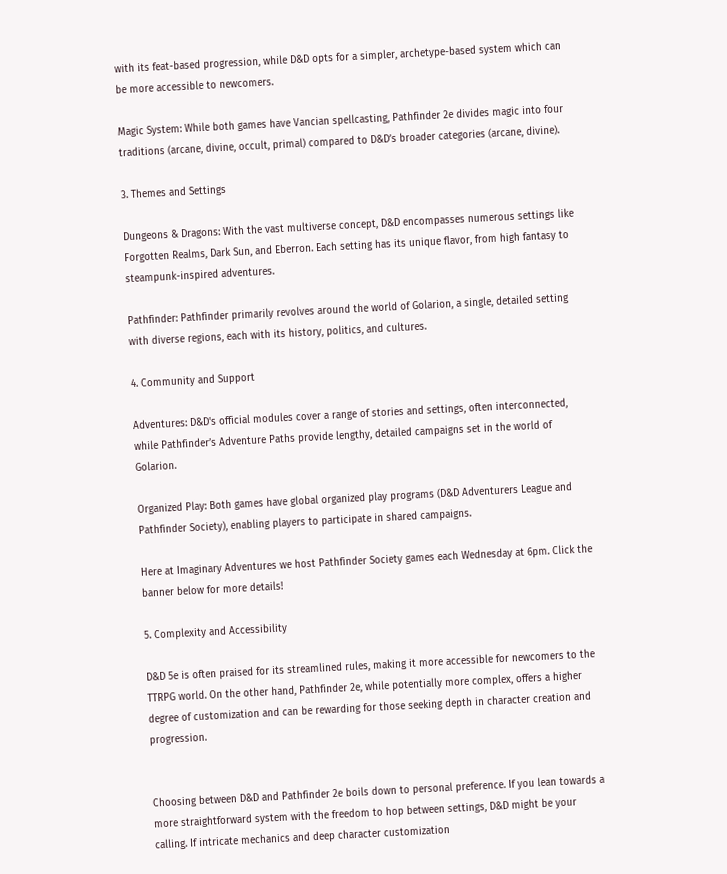with its feat-based progression, while D&D opts for a simpler, archetype-based system which can be more accessible to newcomers.

Magic System: While both games have Vancian spellcasting, Pathfinder 2e divides magic into four traditions (arcane, divine, occult, primal) compared to D&D’s broader categories (arcane, divine).

3. Themes and Settings

Dungeons & Dragons: With the vast multiverse concept, D&D encompasses numerous settings like Forgotten Realms, Dark Sun, and Eberron. Each setting has its unique flavor, from high fantasy to steampunk-inspired adventures.

Pathfinder: Pathfinder primarily revolves around the world of Golarion, a single, detailed setting with diverse regions, each with its history, politics, and cultures.

4. Community and Support

Adventures: D&D's official modules cover a range of stories and settings, often interconnected, while Pathfinder’s Adventure Paths provide lengthy, detailed campaigns set in the world of Golarion.

Organized Play: Both games have global organized play programs (D&D Adventurers League and Pathfinder Society), enabling players to participate in shared campaigns.

Here at Imaginary Adventures we host Pathfinder Society games each Wednesday at 6pm. Click the banner below for more details!

5. Complexity and Accessibility

D&D 5e is often praised for its streamlined rules, making it more accessible for newcomers to the TTRPG world. On the other hand, Pathfinder 2e, while potentially more complex, offers a higher degree of customization and can be rewarding for those seeking depth in character creation and progression.


Choosing between D&D and Pathfinder 2e boils down to personal preference. If you lean towards a more straightforward system with the freedom to hop between settings, D&D might be your calling. If intricate mechanics and deep character customization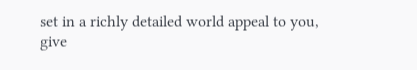set in a richly detailed world appeal to you, give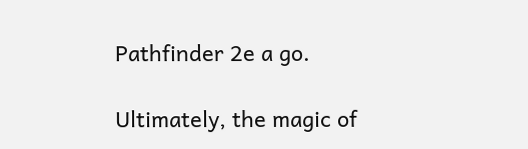Pathfinder 2e a go.

Ultimately, the magic of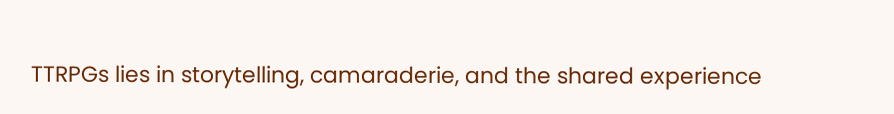TTRPGs lies in storytelling, camaraderie, and the shared experience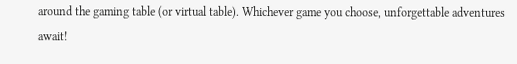around the gaming table (or virtual table). Whichever game you choose, unforgettable adventures await!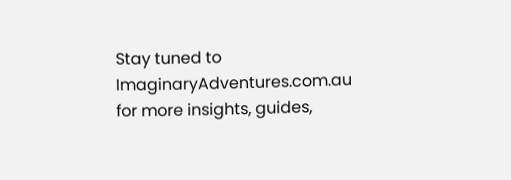Stay tuned to ImaginaryAdventures.com.au for more insights, guides,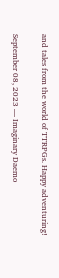and tales from the world of TTRPGs. Happy adventuring!

September 08, 2023 — Imaginary Daemo